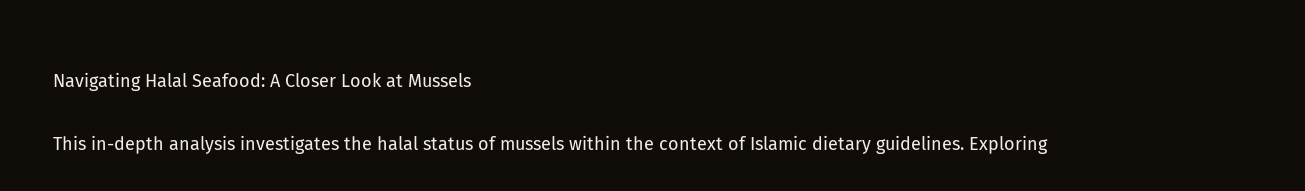Navigating Halal Seafood: A Closer Look at Mussels

This in-depth analysis investigates the halal status of mussels within the context of Islamic dietary guidelines. Exploring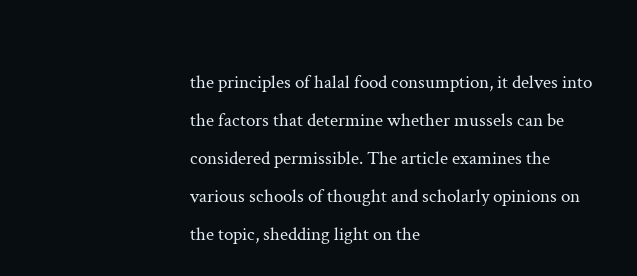the principles of halal food consumption, it delves into the factors that determine whether mussels can be considered permissible. The article examines the various schools of thought and scholarly opinions on the topic, shedding light on the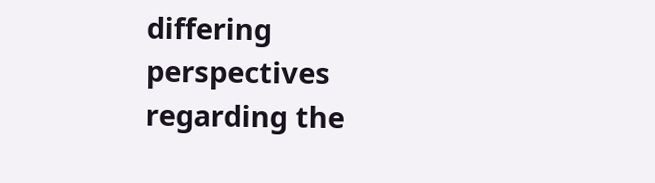differing perspectives regarding the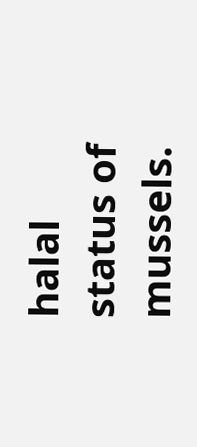halal status of mussels.